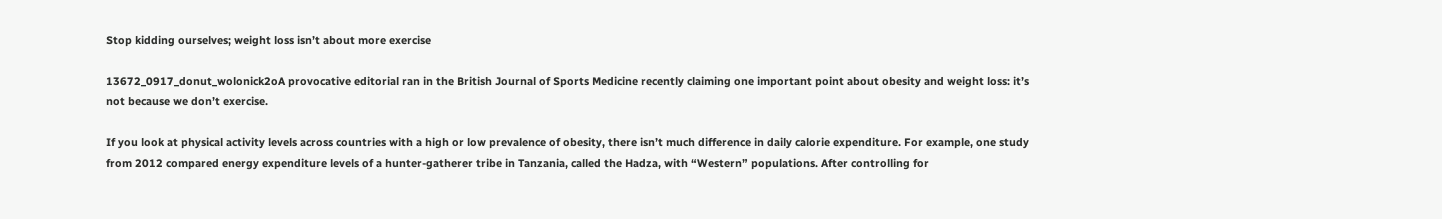Stop kidding ourselves; weight loss isn’t about more exercise

13672_0917_donut_wolonick2oA provocative editorial ran in the British Journal of Sports Medicine recently claiming one important point about obesity and weight loss: it’s not because we don’t exercise.

If you look at physical activity levels across countries with a high or low prevalence of obesity, there isn’t much difference in daily calorie expenditure. For example, one study from 2012 compared energy expenditure levels of a hunter-gatherer tribe in Tanzania, called the Hadza, with “Western” populations. After controlling for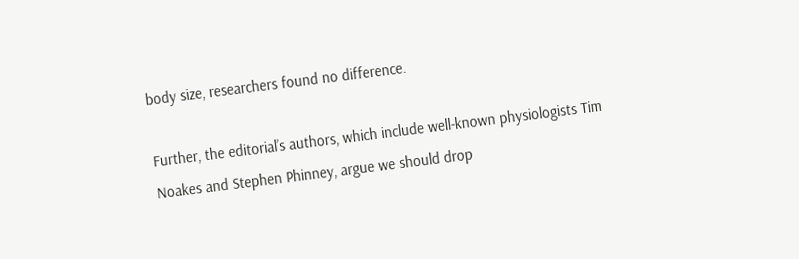body size, researchers found no difference.

Further, the editorial’s authors, which include well-known physiologists Tim Noakes and Stephen Phinney, argue we should drop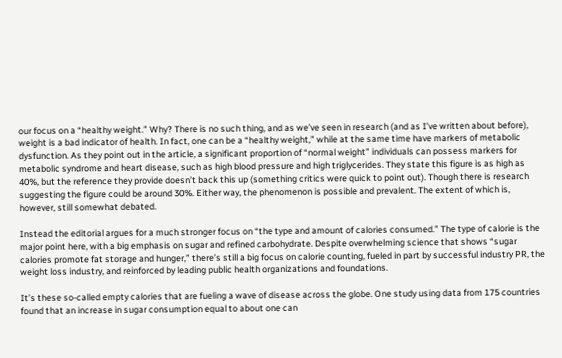our focus on a “healthy weight.” Why? There is no such thing, and as we’ve seen in research (and as I’ve written about before), weight is a bad indicator of health. In fact, one can be a “healthy weight,” while at the same time have markers of metabolic dysfunction. As they point out in the article, a significant proportion of “normal weight” individuals can possess markers for metabolic syndrome and heart disease, such as high blood pressure and high triglycerides. They state this figure is as high as 40%, but the reference they provide doesn’t back this up (something critics were quick to point out). Though there is research suggesting the figure could be around 30%. Either way, the phenomenon is possible and prevalent. The extent of which is, however, still somewhat debated.

Instead the editorial argues for a much stronger focus on “the type and amount of calories consumed.” The type of calorie is the major point here, with a big emphasis on sugar and refined carbohydrate. Despite overwhelming science that shows “sugar calories promote fat storage and hunger,” there’s still a big focus on calorie counting, fueled in part by successful industry PR, the weight loss industry, and reinforced by leading public health organizations and foundations.

It’s these so-called empty calories that are fueling a wave of disease across the globe. One study using data from 175 countries found that an increase in sugar consumption equal to about one can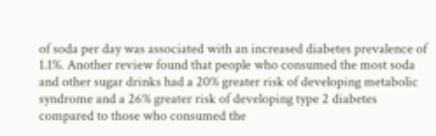of soda per day was associated with an increased diabetes prevalence of 1.1%. Another review found that people who consumed the most soda and other sugar drinks had a 20% greater risk of developing metabolic syndrome and a 26% greater risk of developing type 2 diabetes compared to those who consumed the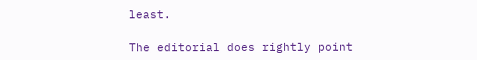least.

The editorial does rightly point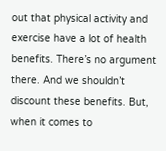out that physical activity and exercise have a lot of health benefits. There’s no argument there. And we shouldn’t discount these benefits. But, when it comes to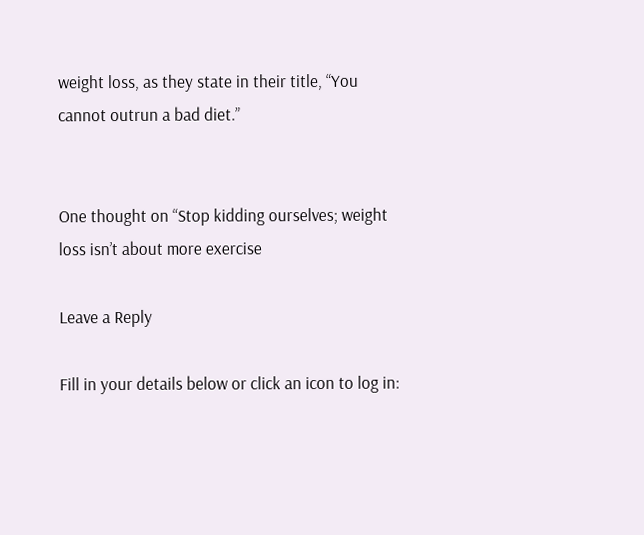weight loss, as they state in their title, “You cannot outrun a bad diet.”


One thought on “Stop kidding ourselves; weight loss isn’t about more exercise

Leave a Reply

Fill in your details below or click an icon to log in: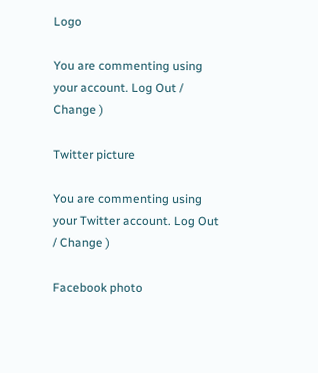Logo

You are commenting using your account. Log Out / Change )

Twitter picture

You are commenting using your Twitter account. Log Out / Change )

Facebook photo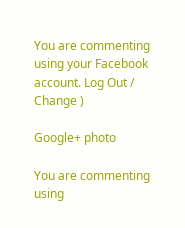You are commenting using your Facebook account. Log Out / Change )

Google+ photo

You are commenting using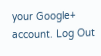your Google+ account. Log Out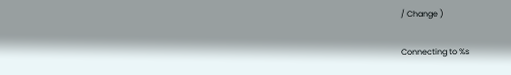/ Change )

Connecting to %s